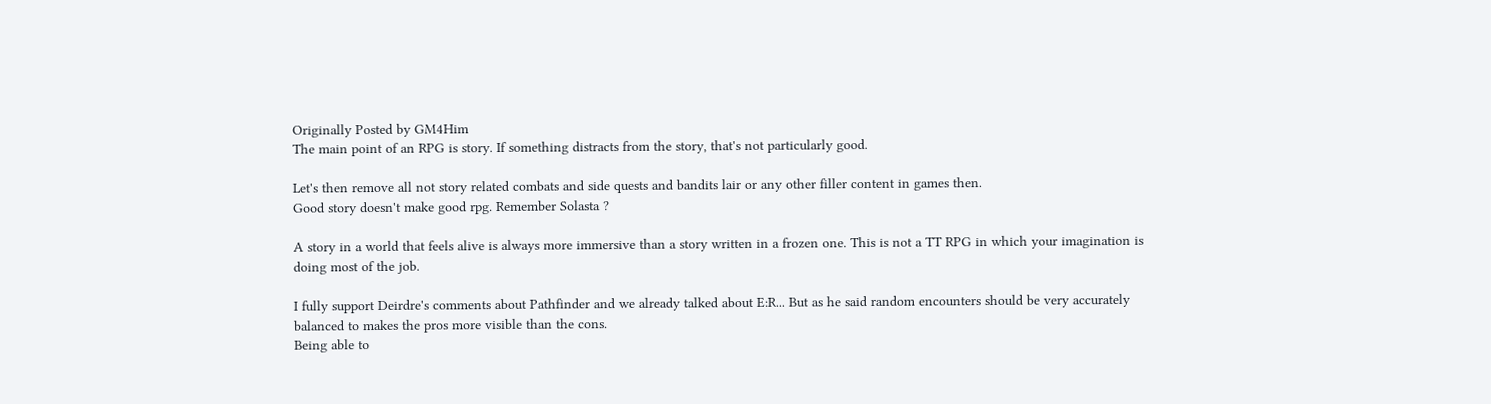Originally Posted by GM4Him
The main point of an RPG is story. If something distracts from the story, that's not particularly good.

Let's then remove all not story related combats and side quests and bandits lair or any other filler content in games then.
Good story doesn't make good rpg. Remember Solasta ?

A story in a world that feels alive is always more immersive than a story written in a frozen one. This is not a TT RPG in which your imagination is doing most of the job.

I fully support Deirdre's comments about Pathfinder and we already talked about E:R... But as he said random encounters should be very accurately balanced to makes the pros more visible than the cons.
Being able to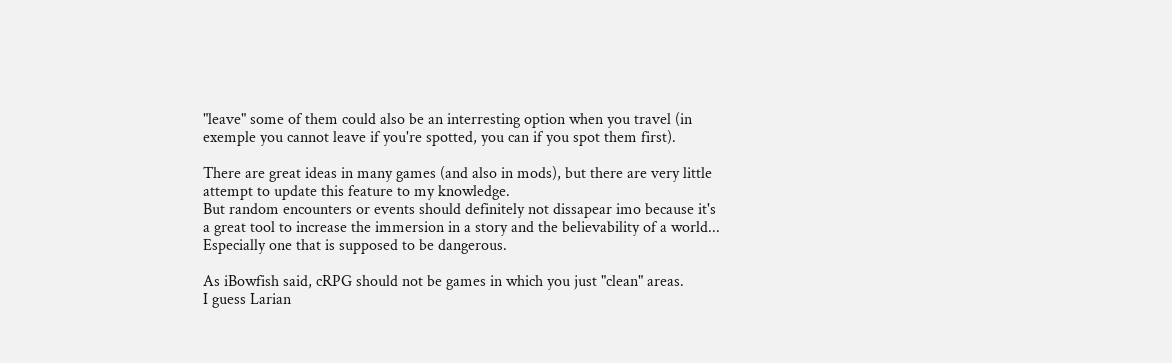"leave" some of them could also be an interresting option when you travel (in exemple you cannot leave if you're spotted, you can if you spot them first).

There are great ideas in many games (and also in mods), but there are very little attempt to update this feature to my knowledge.
But random encounters or events should definitely not dissapear imo because it's a great tool to increase the immersion in a story and the believability of a world... Especially one that is supposed to be dangerous.

As iBowfish said, cRPG should not be games in which you just "clean" areas.
I guess Larian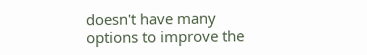doesn't have many options to improve the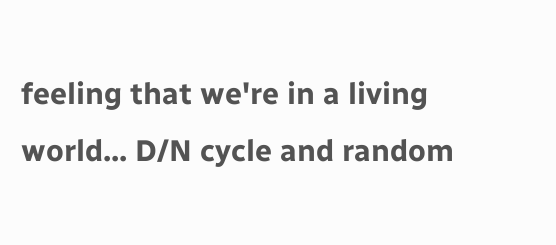feeling that we're in a living world... D/N cycle and random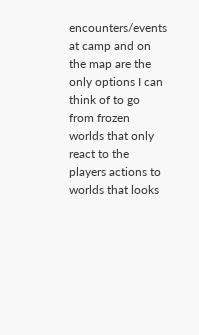encounters/events at camp and on the map are the only options I can think of to go from frozen worlds that only react to the players actions to worlds that looks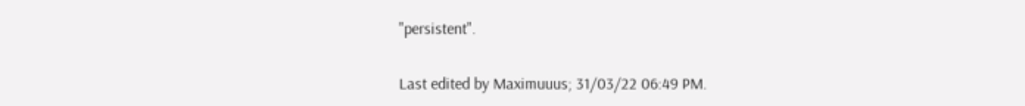"persistent".

Last edited by Maximuuus; 31/03/22 06:49 PM.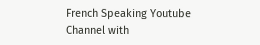French Speaking Youtube Channel with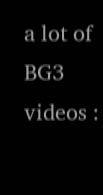a lot of BG3 videos :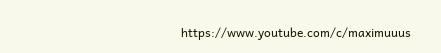https://www.youtube.com/c/maximuuus